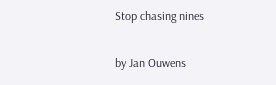Stop chasing nines

by Jan Ouwens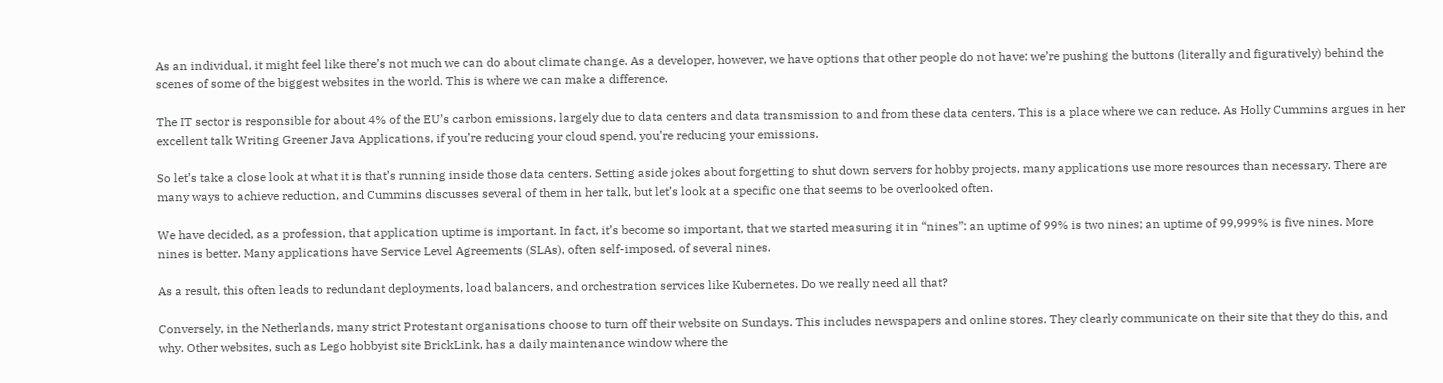As an individual, it might feel like there’s not much we can do about climate change. As a developer, however, we have options that other people do not have: we’re pushing the buttons (literally and figuratively) behind the scenes of some of the biggest websites in the world. This is where we can make a difference.

The IT sector is responsible for about 4% of the EU’s carbon emissions, largely due to data centers and data transmission to and from these data centers. This is a place where we can reduce. As Holly Cummins argues in her excellent talk Writing Greener Java Applications, if you’re reducing your cloud spend, you’re reducing your emissions.

So let’s take a close look at what it is that’s running inside those data centers. Setting aside jokes about forgetting to shut down servers for hobby projects, many applications use more resources than necessary. There are many ways to achieve reduction, and Cummins discusses several of them in her talk, but let’s look at a specific one that seems to be overlooked often.

We have decided, as a profession, that application uptime is important. In fact, it’s become so important, that we started measuring it in “nines”: an uptime of 99% is two nines; an uptime of 99,999% is five nines. More nines is better. Many applications have Service Level Agreements (SLAs), often self-imposed, of several nines.

As a result, this often leads to redundant deployments, load balancers, and orchestration services like Kubernetes. Do we really need all that?

Conversely, in the Netherlands, many strict Protestant organisations choose to turn off their website on Sundays. This includes newspapers and online stores. They clearly communicate on their site that they do this, and why. Other websites, such as Lego hobbyist site BrickLink, has a daily maintenance window where the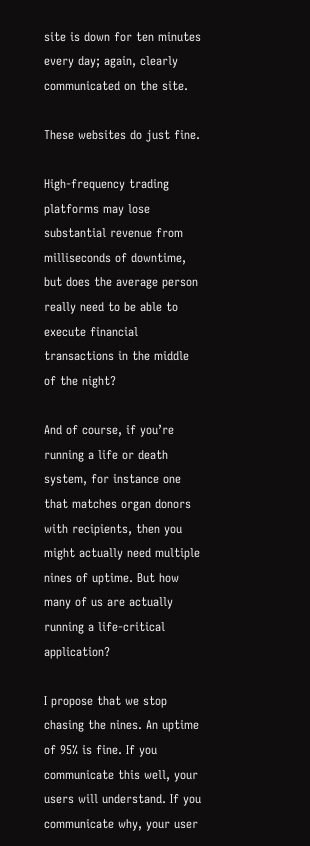site is down for ten minutes every day; again, clearly communicated on the site.

These websites do just fine.

High-frequency trading platforms may lose substantial revenue from milliseconds of downtime, but does the average person really need to be able to execute financial transactions in the middle of the night?

And of course, if you’re running a life or death system, for instance one that matches organ donors with recipients, then you might actually need multiple nines of uptime. But how many of us are actually running a life-critical application?

I propose that we stop chasing the nines. An uptime of 95% is fine. If you communicate this well, your users will understand. If you communicate why, your user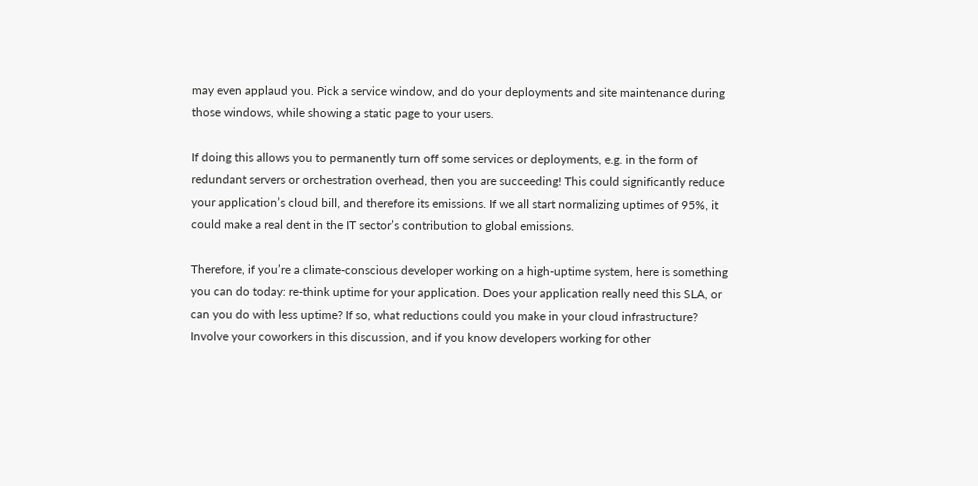may even applaud you. Pick a service window, and do your deployments and site maintenance during those windows, while showing a static page to your users.

If doing this allows you to permanently turn off some services or deployments, e.g. in the form of redundant servers or orchestration overhead, then you are succeeding! This could significantly reduce your application’s cloud bill, and therefore its emissions. If we all start normalizing uptimes of 95%, it could make a real dent in the IT sector’s contribution to global emissions.

Therefore, if you’re a climate-conscious developer working on a high-uptime system, here is something you can do today: re-think uptime for your application. Does your application really need this SLA, or can you do with less uptime? If so, what reductions could you make in your cloud infrastructure? Involve your coworkers in this discussion, and if you know developers working for other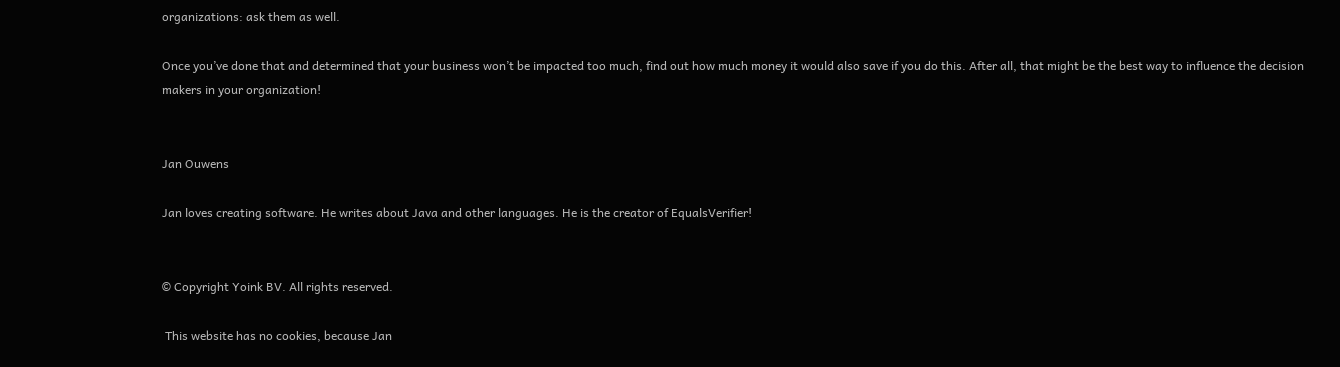organizations: ask them as well.

Once you’ve done that and determined that your business won’t be impacted too much, find out how much money it would also save if you do this. After all, that might be the best way to influence the decision makers in your organization!


Jan Ouwens

Jan loves creating software. He writes about Java and other languages. He is the creator of EqualsVerifier!


© Copyright Yoink BV. All rights reserved.

 This website has no cookies, because Jan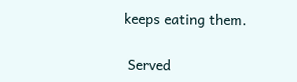keeps eating them.

 Served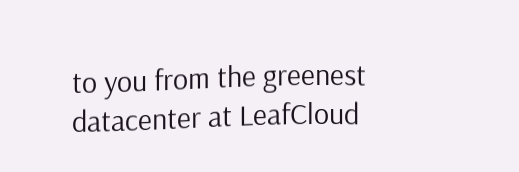to you from the greenest datacenter at LeafCloud